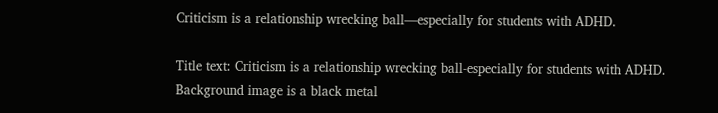Criticism is a relationship wrecking ball—especially for students with ADHD.

Title text: Criticism is a relationship wrecking ball-especially for students with ADHD. Background image is a black metal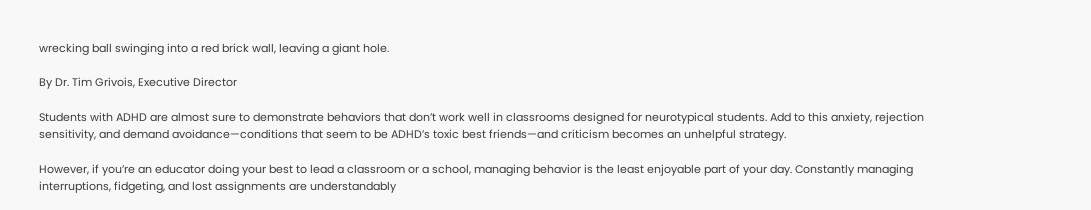wrecking ball swinging into a red brick wall, leaving a giant hole.

By Dr. Tim Grivois, Executive Director

Students with ADHD are almost sure to demonstrate behaviors that don’t work well in classrooms designed for neurotypical students. Add to this anxiety, rejection sensitivity, and demand avoidance—conditions that seem to be ADHD’s toxic best friends—and criticism becomes an unhelpful strategy.

However, if you’re an educator doing your best to lead a classroom or a school, managing behavior is the least enjoyable part of your day. Constantly managing interruptions, fidgeting, and lost assignments are understandably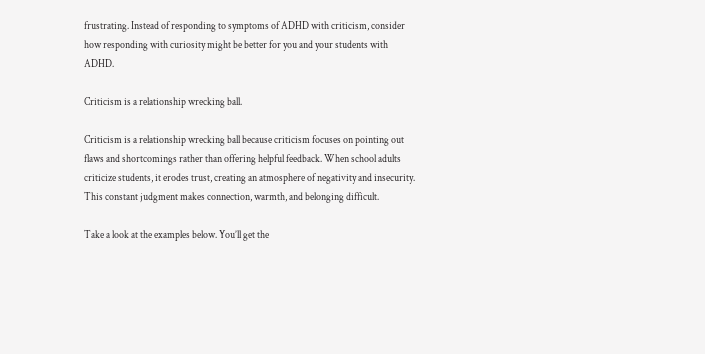frustrating. Instead of responding to symptoms of ADHD with criticism, consider how responding with curiosity might be better for you and your students with ADHD.

Criticism is a relationship wrecking ball.

Criticism is a relationship wrecking ball because criticism focuses on pointing out flaws and shortcomings rather than offering helpful feedback. When school adults criticize students, it erodes trust, creating an atmosphere of negativity and insecurity. This constant judgment makes connection, warmth, and belonging difficult.

Take a look at the examples below. You’ll get the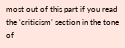most out of this part if you read the ‘criticism’ section in the tone of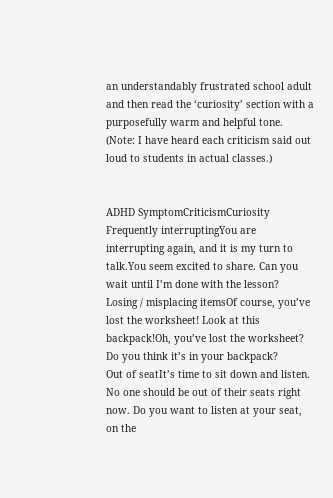an understandably frustrated school adult and then read the ‘curiosity’ section with a purposefully warm and helpful tone. (Note: I have heard each criticism said out loud to students in actual classes.)


ADHD SymptomCriticismCuriosity
Frequently interruptingYou are interrupting again, and it is my turn to talk.You seem excited to share. Can you wait until I’m done with the lesson?
Losing / misplacing itemsOf course, you’ve lost the worksheet! Look at this backpack!Oh, you’ve lost the worksheet? Do you think it’s in your backpack?
Out of seatIt’s time to sit down and listen. No one should be out of their seats right now. Do you want to listen at your seat, on the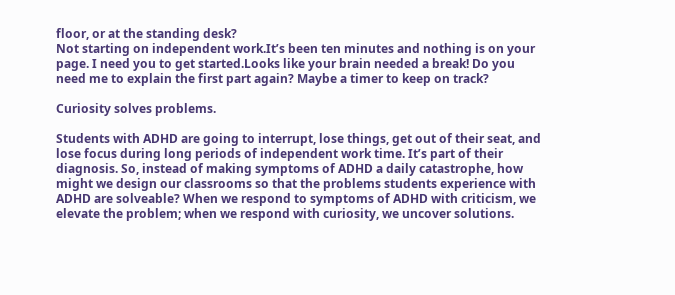floor, or at the standing desk?
Not starting on independent work.It’s been ten minutes and nothing is on your page. I need you to get started.Looks like your brain needed a break! Do you need me to explain the first part again? Maybe a timer to keep on track?

Curiosity solves problems.

Students with ADHD are going to interrupt, lose things, get out of their seat, and lose focus during long periods of independent work time. It’s part of their diagnosis. So, instead of making symptoms of ADHD a daily catastrophe, how might we design our classrooms so that the problems students experience with ADHD are solveable? When we respond to symptoms of ADHD with criticism, we elevate the problem; when we respond with curiosity, we uncover solutions.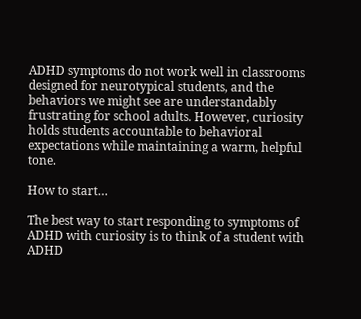ADHD symptoms do not work well in classrooms designed for neurotypical students, and the behaviors we might see are understandably frustrating for school adults. However, curiosity holds students accountable to behavioral expectations while maintaining a warm, helpful tone.

How to start…

The best way to start responding to symptoms of ADHD with curiosity is to think of a student with ADHD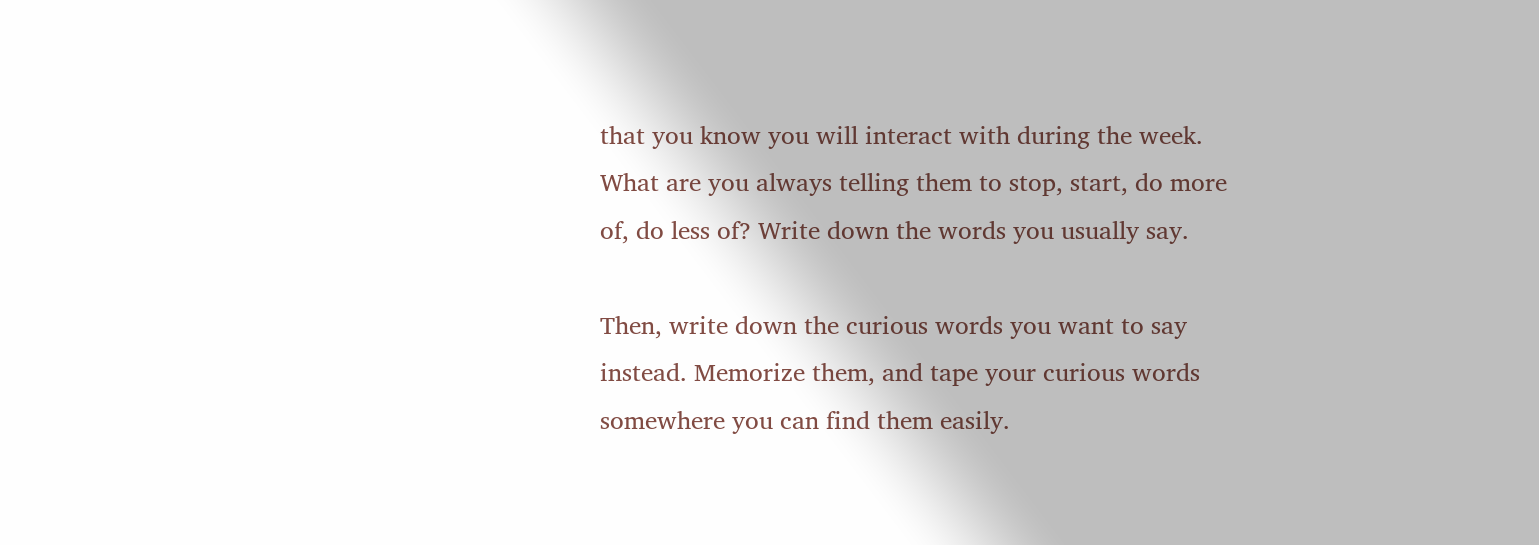that you know you will interact with during the week. What are you always telling them to stop, start, do more of, do less of? Write down the words you usually say.

Then, write down the curious words you want to say instead. Memorize them, and tape your curious words somewhere you can find them easily.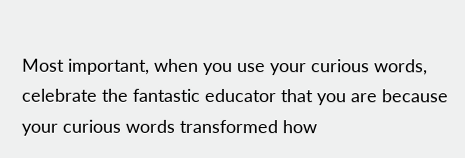Most important, when you use your curious words, celebrate the fantastic educator that you are because your curious words transformed how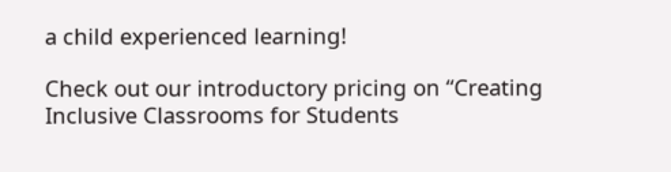a child experienced learning!

Check out our introductory pricing on “Creating Inclusive Classrooms for Students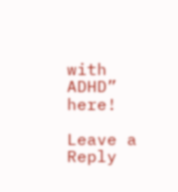with ADHD” here!

Leave a Reply